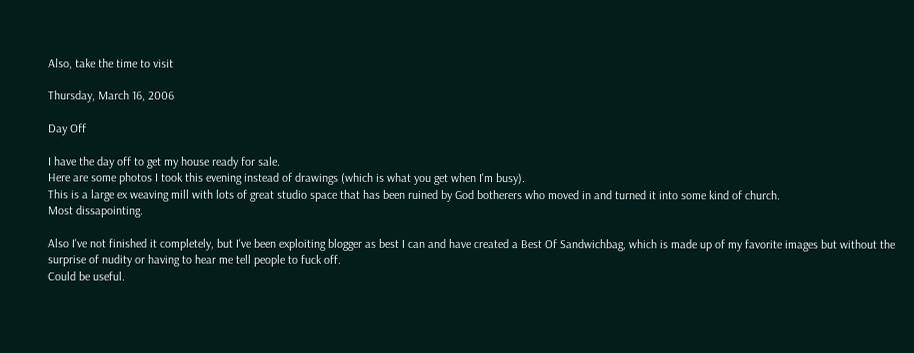Also, take the time to visit

Thursday, March 16, 2006

Day Off

I have the day off to get my house ready for sale.
Here are some photos I took this evening instead of drawings (which is what you get when I'm busy).
This is a large ex weaving mill with lots of great studio space that has been ruined by God botherers who moved in and turned it into some kind of church.
Most dissapointing.

Also I've not finished it completely, but I've been exploiting blogger as best I can and have created a Best Of Sandwichbag, which is made up of my favorite images but without the surprise of nudity or having to hear me tell people to fuck off.
Could be useful.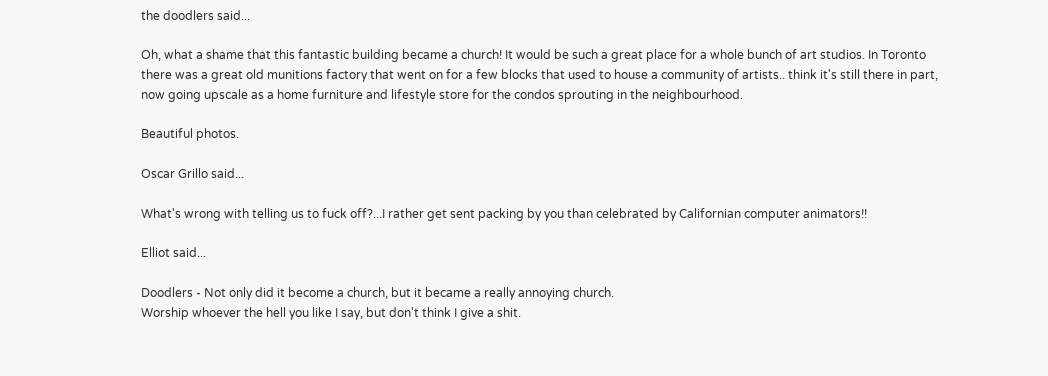the doodlers said...

Oh, what a shame that this fantastic building became a church! It would be such a great place for a whole bunch of art studios. In Toronto there was a great old munitions factory that went on for a few blocks that used to house a community of artists.. think it's still there in part, now going upscale as a home furniture and lifestyle store for the condos sprouting in the neighbourhood.

Beautiful photos.

Oscar Grillo said...

What's wrong with telling us to fuck off?...I rather get sent packing by you than celebrated by Californian computer animators!!

Elliot said...

Doodlers - Not only did it become a church, but it became a really annoying church.
Worship whoever the hell you like I say, but don't think I give a shit.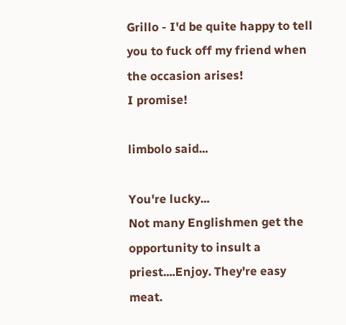Grillo - I'd be quite happy to tell you to fuck off my friend when the occasion arises!
I promise!

limbolo said...

You're lucky...
Not many Englishmen get the opportunity to insult a priest....Enjoy. They're easy meat.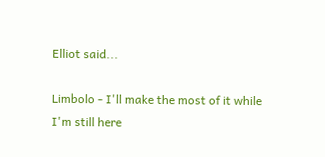Elliot said...

Limbolo - I'll make the most of it while I'm still here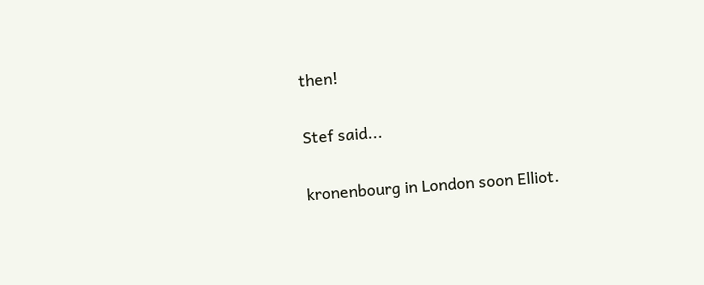then!

Stef said...

kronenbourg in London soon Elliot.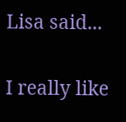Lisa said...

I really like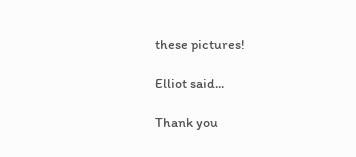these pictures!

Elliot said...

Thank you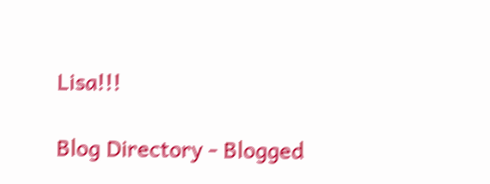Lisa!!!

Blog Directory - Blogged